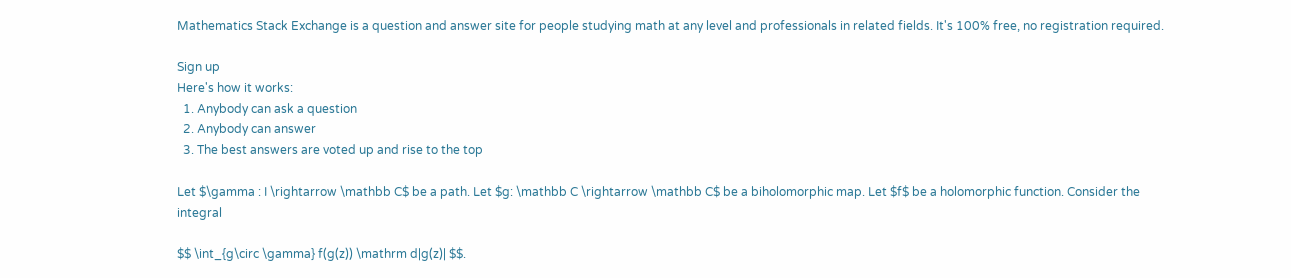Mathematics Stack Exchange is a question and answer site for people studying math at any level and professionals in related fields. It's 100% free, no registration required.

Sign up
Here's how it works:
  1. Anybody can ask a question
  2. Anybody can answer
  3. The best answers are voted up and rise to the top

Let $\gamma : I \rightarrow \mathbb C$ be a path. Let $g: \mathbb C \rightarrow \mathbb C$ be a biholomorphic map. Let $f$ be a holomorphic function. Consider the integral

$$ \int_{g\circ \gamma} f(g(z)) \mathrm d|g(z)| $$.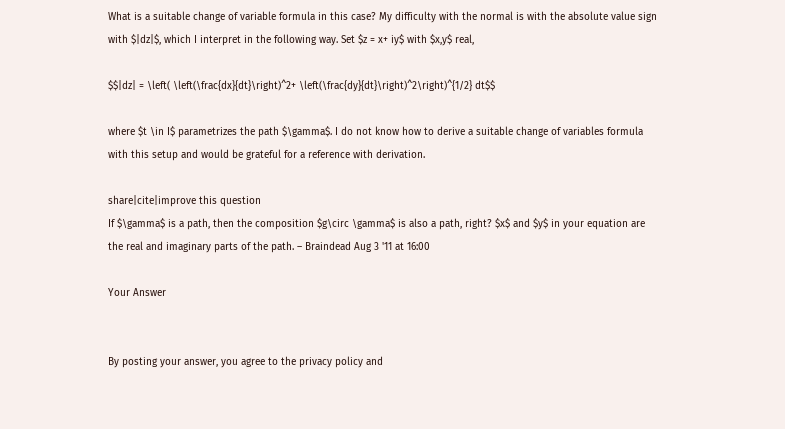What is a suitable change of variable formula in this case? My difficulty with the normal is with the absolute value sign with $|dz|$, which I interpret in the following way. Set $z = x+ iy$ with $x,y$ real,

$$|dz| = \left( \left(\frac{dx}{dt}\right)^2+ \left(\frac{dy}{dt}\right)^2\right)^{1/2} dt$$

where $t \in I$ parametrizes the path $\gamma$. I do not know how to derive a suitable change of variables formula with this setup and would be grateful for a reference with derivation.

share|cite|improve this question
If $\gamma$ is a path, then the composition $g\circ \gamma$ is also a path, right? $x$ and $y$ in your equation are the real and imaginary parts of the path. – Braindead Aug 3 '11 at 16:00

Your Answer


By posting your answer, you agree to the privacy policy and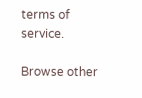terms of service.

Browse other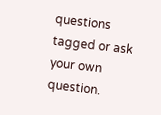questions tagged or ask your own question.